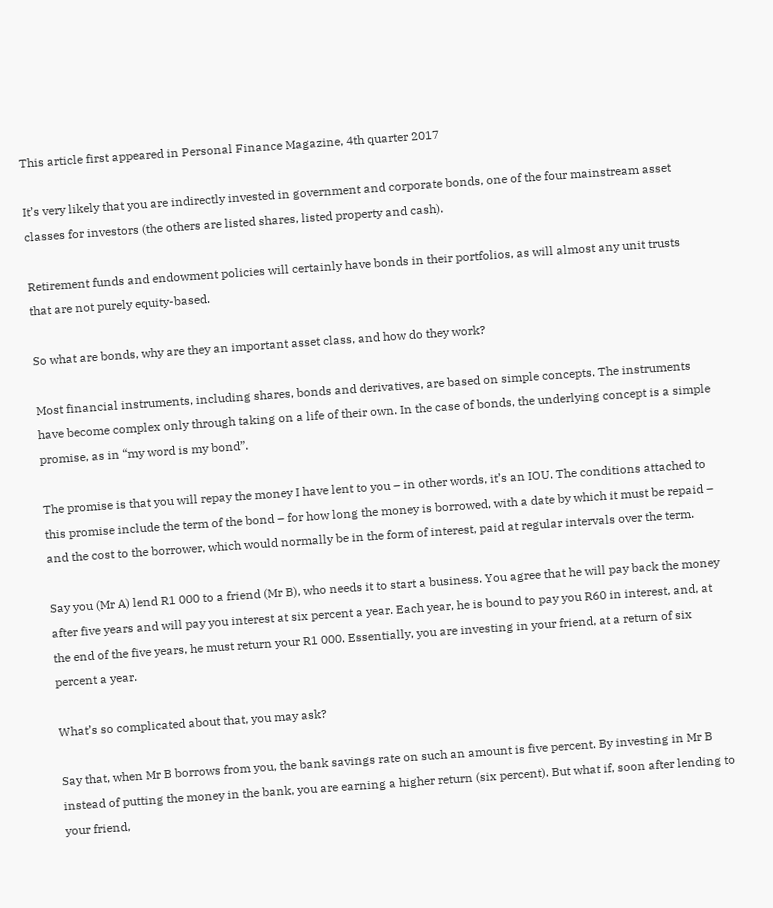This article first appeared in Personal Finance Magazine, 4th quarter 2017

It’s very likely that you are indirectly invested in government and corporate bonds, one of the four mainstream asset classes for investors (the others are listed shares, listed property and cash).

Retirement funds and endowment policies will certainly have bonds in their portfolios, as will almost any unit trusts that are not purely equity-based.

So what are bonds, why are they an important asset class, and how do they work?

Most financial instruments, including shares, bonds and derivatives, are based on simple concepts. The instruments have become complex only through taking on a life of their own. In the case of bonds, the underlying concept is a simple promise, as in “my word is my bond”.

The promise is that you will repay the money I have lent to you – in other words, it’s an IOU. The conditions attached to this promise include the term of the bond – for how long the money is borrowed, with a date by which it must be repaid – and the cost to the borrower, which would normally be in the form of interest, paid at regular intervals over the term.

Say you (Mr A) lend R1 000 to a friend (Mr B), who needs it to start a business. You agree that he will pay back the money after five years and will pay you interest at six percent a year. Each year, he is bound to pay you R60 in interest, and, at the end of the five years, he must return your R1 000. Essentially, you are investing in your friend, at a return of six percent a year.

What’s so complicated about that, you may ask?

Say that, when Mr B borrows from you, the bank savings rate on such an amount is five percent. By investing in Mr B instead of putting the money in the bank, you are earning a higher return (six percent). But what if, soon after lending to your friend,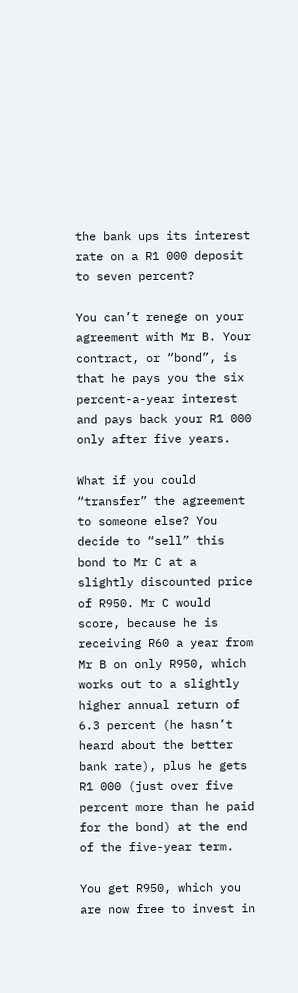the bank ups its interest rate on a R1 000 deposit to seven percent?

You can’t renege on your agreement with Mr B. Your contract, or “bond”, is that he pays you the six percent-a-year interest and pays back your R1 000 only after five years.

What if you could “transfer” the agreement to someone else? You decide to “sell” this bond to Mr C at a slightly discounted price of R950. Mr C would score, because he is receiving R60 a year from Mr B on only R950, which works out to a slightly higher annual return of 6.3 percent (he hasn’t heard about the better bank rate), plus he gets R1 000 (just over five percent more than he paid for the bond) at the end of the five-year term.

You get R950, which you are now free to invest in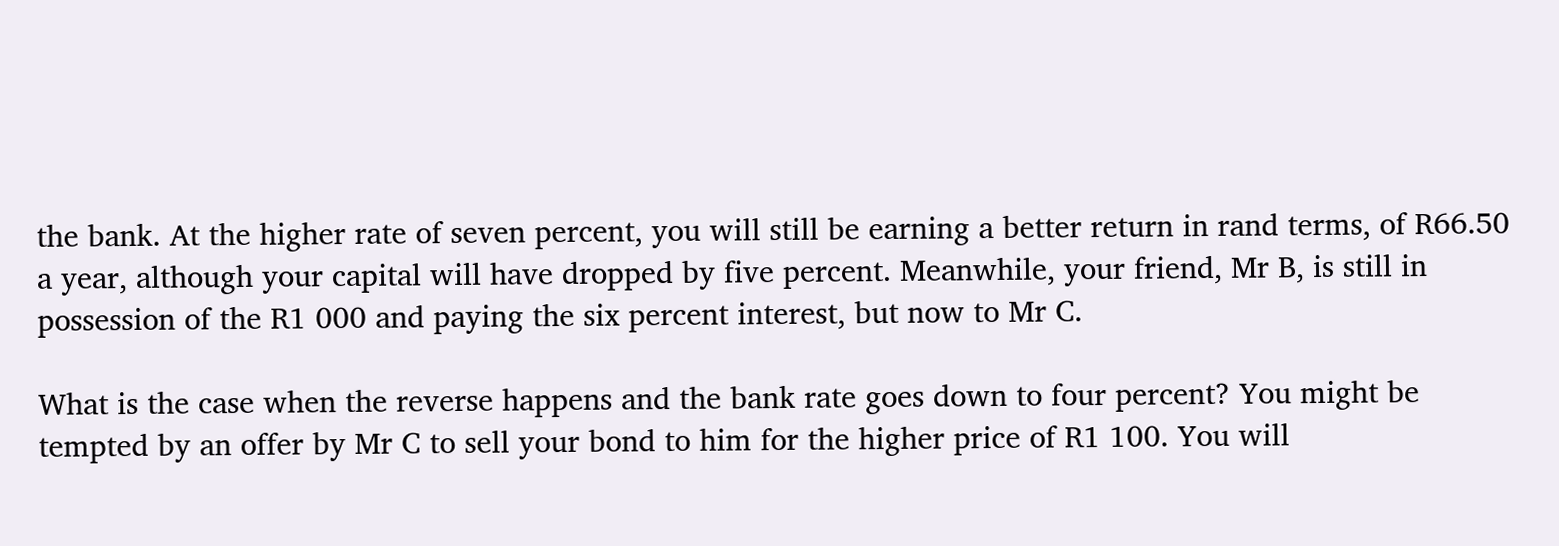the bank. At the higher rate of seven percent, you will still be earning a better return in rand terms, of R66.50 a year, although your capital will have dropped by five percent. Meanwhile, your friend, Mr B, is still in possession of the R1 000 and paying the six percent interest, but now to Mr C.

What is the case when the reverse happens and the bank rate goes down to four percent? You might be tempted by an offer by Mr C to sell your bond to him for the higher price of R1 100. You will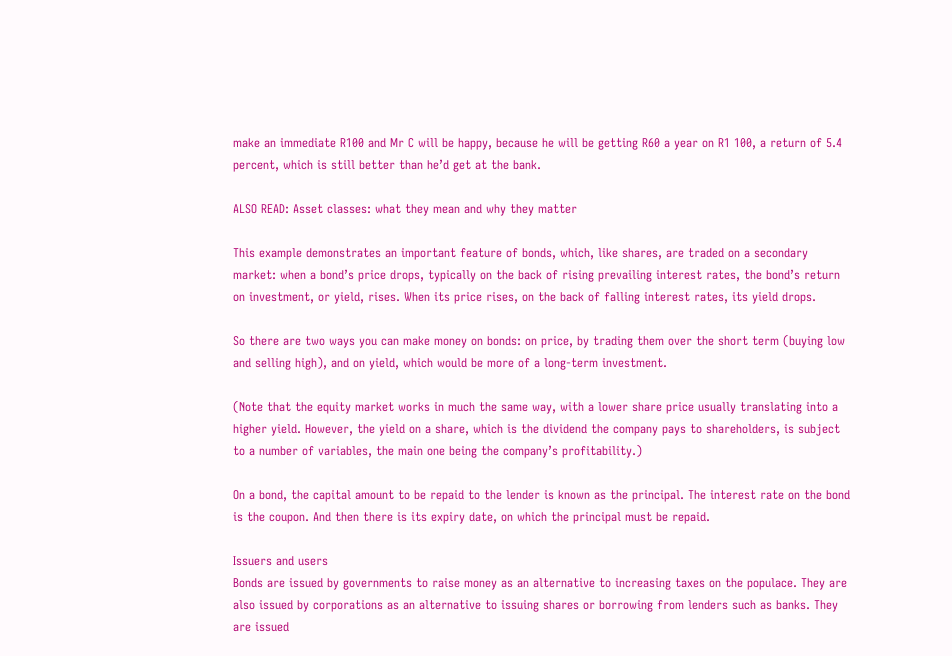make an immediate R100 and Mr C will be happy, because he will be getting R60 a year on R1 100, a return of 5.4 percent, which is still better than he’d get at the bank.

ALSO READ: Asset classes: what they mean and why they matter

This example demonstrates an important feature of bonds, which, like shares, are traded on a secondary market: when a bond’s price drops, typically on the back of rising prevailing interest rates, the bond’s return on investment, or yield, rises. When its price rises, on the back of falling interest rates, its yield drops.

So there are two ways you can make money on bonds: on price, by trading them over the short term (buying low and selling high), and on yield, which would be more of a long-term investment.

(Note that the equity market works in much the same way, with a lower share price usually translating into a higher yield. However, the yield on a share, which is the dividend the company pays to shareholders, is subject to a number of variables, the main one being the company’s profitability.)

On a bond, the capital amount to be repaid to the lender is known as the principal. The interest rate on the bond is the coupon. And then there is its expiry date, on which the principal must be repaid.

Issuers and users
Bonds are issued by governments to raise money as an alternative to increasing taxes on the populace. They are also issued by corporations as an alternative to issuing shares or borrowing from lenders such as banks. They are issued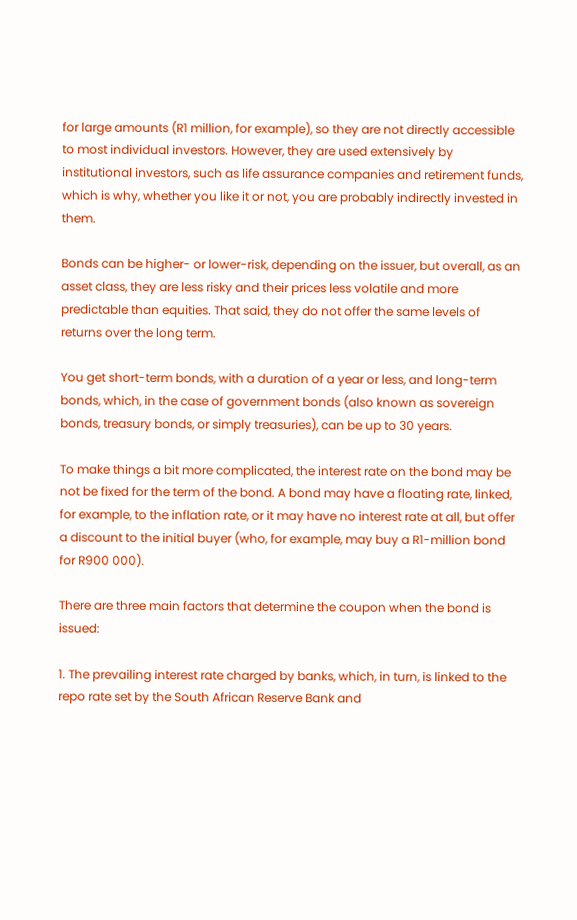for large amounts (R1 million, for example), so they are not directly accessible to most individual investors. However, they are used extensively by institutional investors, such as life assurance companies and retirement funds, which is why, whether you like it or not, you are probably indirectly invested in them.

Bonds can be higher- or lower-risk, depending on the issuer, but overall, as an asset class, they are less risky and their prices less volatile and more predictable than equities. That said, they do not offer the same levels of returns over the long term.

You get short-term bonds, with a duration of a year or less, and long-term bonds, which, in the case of government bonds (also known as sovereign bonds, treasury bonds, or simply treasuries), can be up to 30 years.

To make things a bit more complicated, the interest rate on the bond may be not be fixed for the term of the bond. A bond may have a floating rate, linked, for example, to the inflation rate, or it may have no interest rate at all, but offer a discount to the initial buyer (who, for example, may buy a R1-million bond for R900 000).

There are three main factors that determine the coupon when the bond is issued:

1. The prevailing interest rate charged by banks, which, in turn, is linked to the repo rate set by the South African Reserve Bank and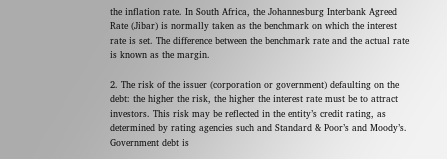the inflation rate. In South Africa, the Johannesburg Interbank Agreed Rate (Jibar) is normally taken as the benchmark on which the interest rate is set. The difference between the benchmark rate and the actual rate is known as the margin.

2. The risk of the issuer (corporation or government) defaulting on the debt: the higher the risk, the higher the interest rate must be to attract investors. This risk may be reflected in the entity’s credit rating, as determined by rating agencies such and Standard & Poor’s and Moody’s. Government debt is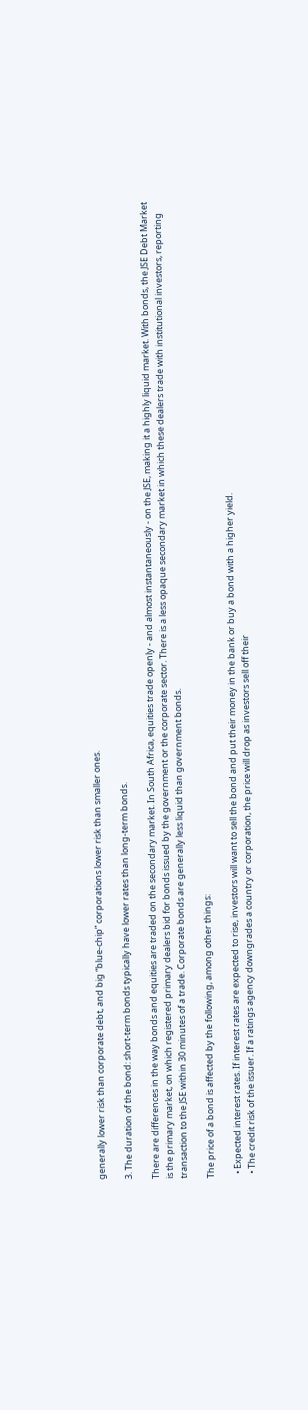generally lower risk than corporate debt, and big “blue-chip” corporations lower risk than smaller ones.

3. The duration of the bond: short-term bonds typically have lower rates than long-term bonds.

There are differences in the way bonds and equities are traded on the secondary market. In South Africa, equities trade openly - and almost instantaneously - on the JSE, making it a highly liquid market. With bonds, the JSE Debt Market is the primary market, on which registered primary dealers bid for bonds issued by the government or the corporate sector. There is a less opaque secondary market in which these dealers trade with institutional investors, reporting transaction to the JSE within 30 minutes of a trade. Corporate bonds are generally less liquid than government bonds.

The price of a bond is affected by the following, among other things:

  • Expected interest rates. If interest rates are expected to rise, investors will want to sell the bond and put their money in the bank or buy a bond with a higher yield.
  • The credit risk of the issuer. If a ratings agency downgrades a country or corporation, the price will drop as investors sell off their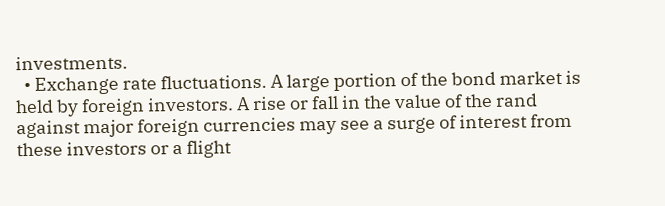investments.
  • Exchange rate fluctuations. A large portion of the bond market is held by foreign investors. A rise or fall in the value of the rand against major foreign currencies may see a surge of interest from these investors or a flight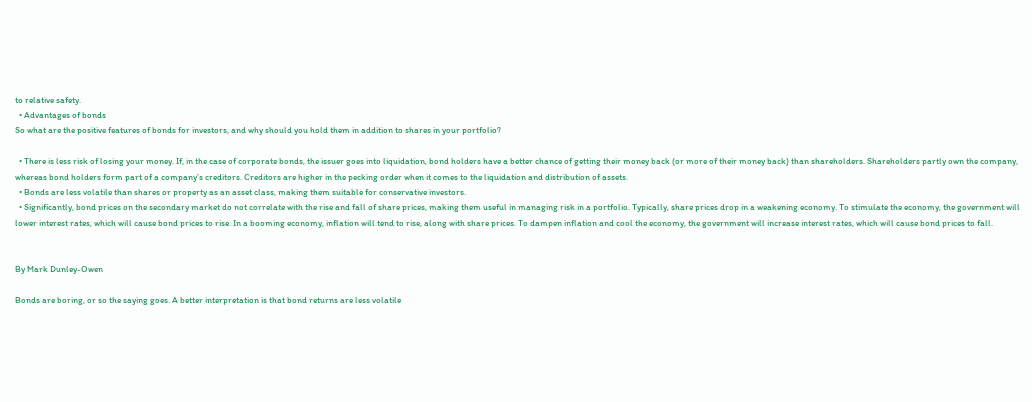to relative safety.
  • Advantages of bonds
So what are the positive features of bonds for investors, and why should you hold them in addition to shares in your portfolio?

  • There is less risk of losing your money. If, in the case of corporate bonds, the issuer goes into liquidation, bond holders have a better chance of getting their money back (or more of their money back) than shareholders. Shareholders partly own the company, whereas bond holders form part of a company’s creditors. Creditors are higher in the pecking order when it comes to the liquidation and distribution of assets.
  • Bonds are less volatile than shares or property as an asset class, making them suitable for conservative investors.
  • Significantly, bond prices on the secondary market do not correlate with the rise and fall of share prices, making them useful in managing risk in a portfolio. Typically, share prices drop in a weakening economy. To stimulate the economy, the government will lower interest rates, which will cause bond prices to rise. In a booming economy, inflation will tend to rise, along with share prices. To dampen inflation and cool the economy, the government will increase interest rates, which will cause bond prices to fall.


By Mark Dunley-Owen

Bonds are boring, or so the saying goes. A better interpretation is that bond returns are less volatile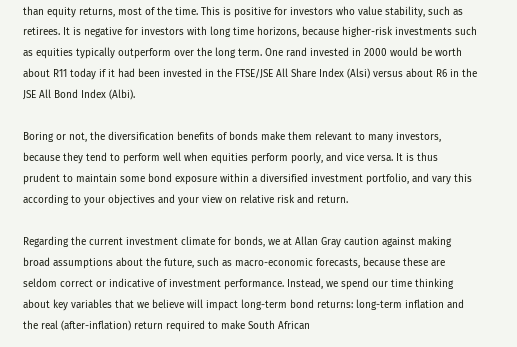than equity returns, most of the time. This is positive for investors who value stability, such as retirees. It is negative for investors with long time horizons, because higher-risk investments such as equities typically outperform over the long term. One rand invested in 2000 would be worth about R11 today if it had been invested in the FTSE/JSE All Share Index (Alsi) versus about R6 in the JSE All Bond Index (Albi).

Boring or not, the diversification benefits of bonds make them relevant to many investors, because they tend to perform well when equities perform poorly, and vice versa. It is thus prudent to maintain some bond exposure within a diversified investment portfolio, and vary this according to your objectives and your view on relative risk and return.

Regarding the current investment climate for bonds, we at Allan Gray caution against making broad assumptions about the future, such as macro-economic forecasts, because these are seldom correct or indicative of investment performance. Instead, we spend our time thinking about key variables that we believe will impact long-term bond returns: long-term inflation and the real (after-inflation) return required to make South African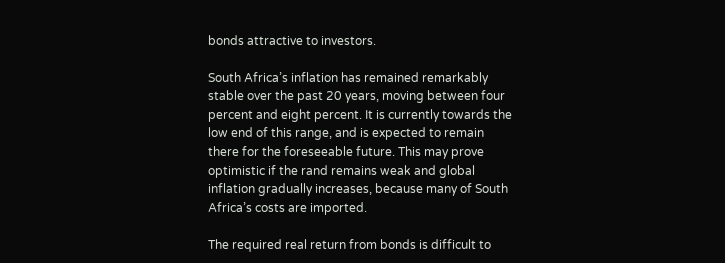bonds attractive to investors.

South Africa’s inflation has remained remarkably stable over the past 20 years, moving between four percent and eight percent. It is currently towards the low end of this range, and is expected to remain there for the foreseeable future. This may prove optimistic if the rand remains weak and global inflation gradually increases, because many of South Africa’s costs are imported.

The required real return from bonds is difficult to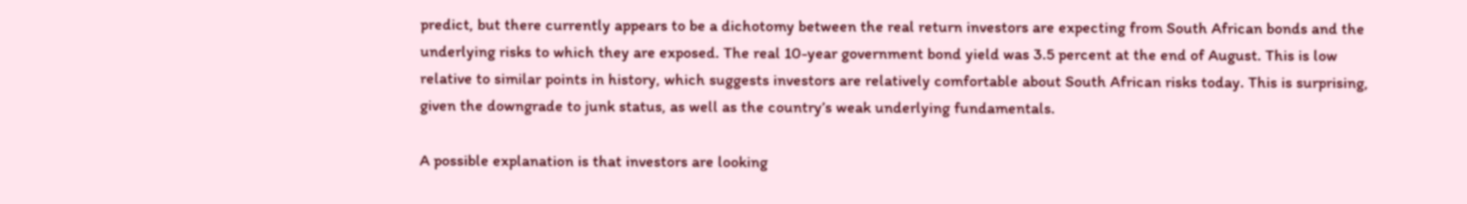predict, but there currently appears to be a dichotomy between the real return investors are expecting from South African bonds and the underlying risks to which they are exposed. The real 10-year government bond yield was 3.5 percent at the end of August. This is low relative to similar points in history, which suggests investors are relatively comfortable about South African risks today. This is surprising, given the downgrade to junk status, as well as the country’s weak underlying fundamentals.

A possible explanation is that investors are looking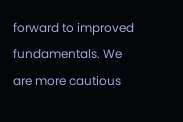forward to improved fundamentals. We are more cautious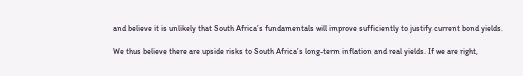and believe it is unlikely that South Africa’s fundamentals will improve sufficiently to justify current bond yields.

We thus believe there are upside risks to South Africa’s long-term inflation and real yields. If we are right,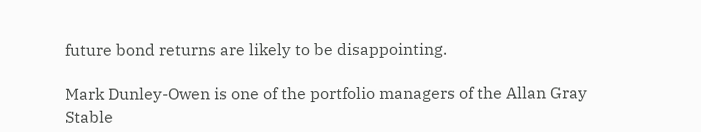future bond returns are likely to be disappointing.

Mark Dunley-Owen is one of the portfolio managers of the Allan Gray Stable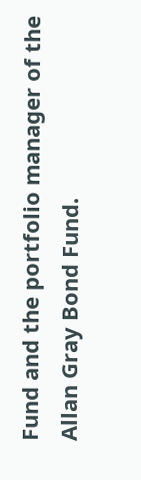Fund and the portfolio manager of the Allan Gray Bond Fund.